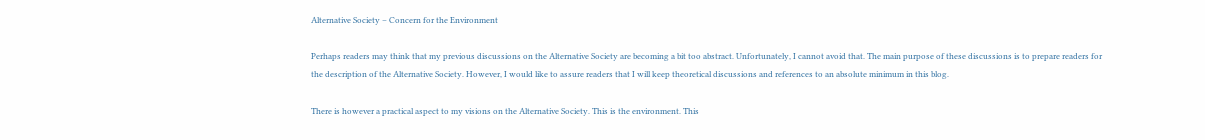Alternative Society – Concern for the Environment

Perhaps readers may think that my previous discussions on the Alternative Society are becoming a bit too abstract. Unfortunately, I cannot avoid that. The main purpose of these discussions is to prepare readers for the description of the Alternative Society. However, I would like to assure readers that I will keep theoretical discussions and references to an absolute minimum in this blog.

There is however a practical aspect to my visions on the Alternative Society. This is the environment. This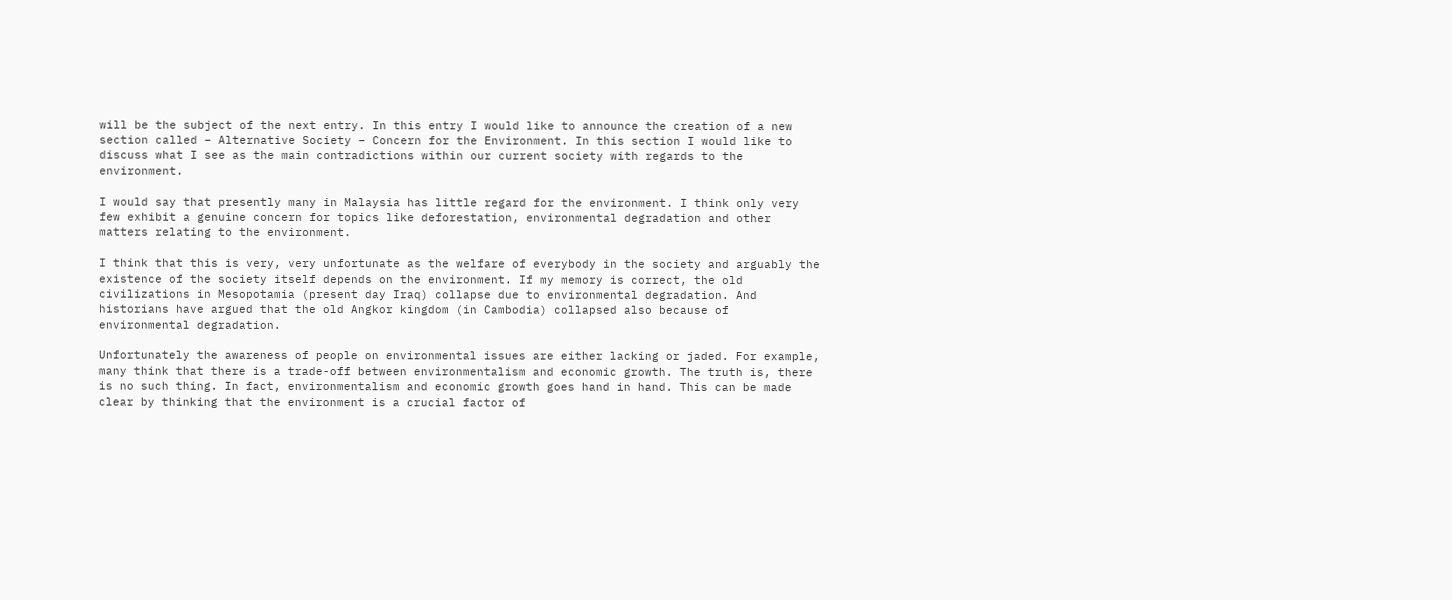will be the subject of the next entry. In this entry I would like to announce the creation of a new section called – Alternative Society – Concern for the Environment. In this section I would like to discuss what I see as the main contradictions within our current society with regards to the environment.

I would say that presently many in Malaysia has little regard for the environment. I think only very few exhibit a genuine concern for topics like deforestation, environmental degradation and other matters relating to the environment.

I think that this is very, very unfortunate as the welfare of everybody in the society and arguably the existence of the society itself depends on the environment. If my memory is correct, the old civilizations in Mesopotamia (present day Iraq) collapse due to environmental degradation. And historians have argued that the old Angkor kingdom (in Cambodia) collapsed also because of environmental degradation.

Unfortunately the awareness of people on environmental issues are either lacking or jaded. For example, many think that there is a trade-off between environmentalism and economic growth. The truth is, there is no such thing. In fact, environmentalism and economic growth goes hand in hand. This can be made clear by thinking that the environment is a crucial factor of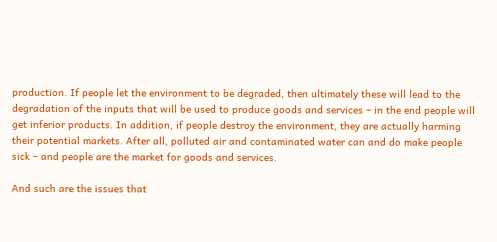production. If people let the environment to be degraded, then ultimately these will lead to the degradation of the inputs that will be used to produce goods and services – in the end people will get inferior products. In addition, if people destroy the environment, they are actually harming their potential markets. After all, polluted air and contaminated water can and do make people sick – and people are the market for goods and services.

And such are the issues that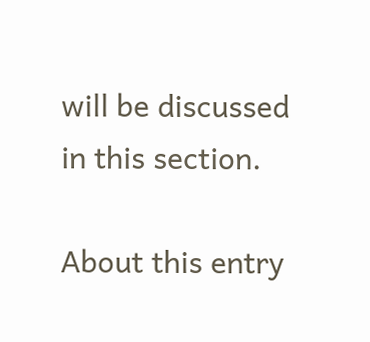will be discussed in this section.

About this entry